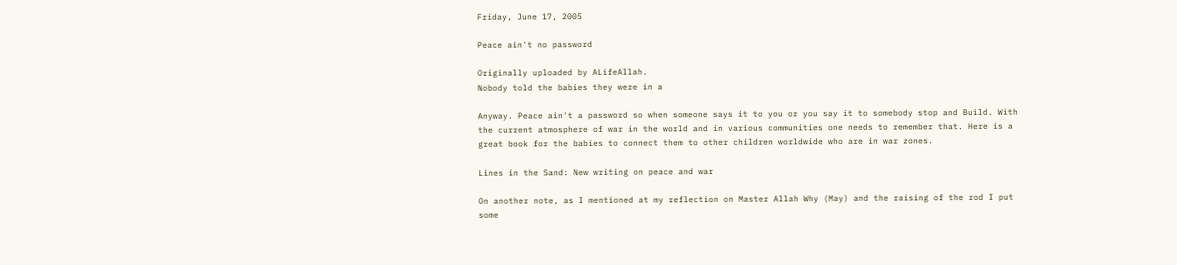Friday, June 17, 2005

Peace ain't no password

Originally uploaded by ALifeAllah.
Nobody told the babies they were in a

Anyway. Peace ain't a password so when someone says it to you or you say it to somebody stop and Build. With the current atmosphere of war in the world and in various communities one needs to remember that. Here is a great book for the babies to connect them to other children worldwide who are in war zones.

Lines in the Sand: New writing on peace and war

On another note, as I mentioned at my reflection on Master Allah Why (May) and the raising of the rod I put some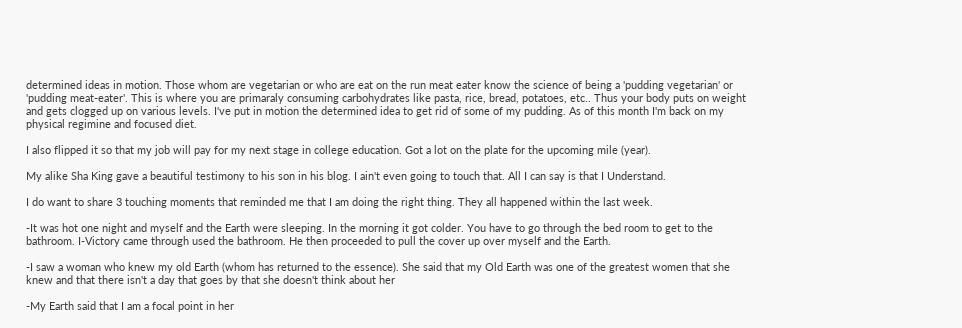determined ideas in motion. Those whom are vegetarian or who are eat on the run meat eater know the science of being a 'pudding vegetarian' or 'pudding meat-eater'. This is where you are primaraly consuming carbohydrates like pasta, rice, bread, potatoes, etc.. Thus your body puts on weight and gets clogged up on various levels. I've put in motion the determined idea to get rid of some of my pudding. As of this month I'm back on my physical regimine and focused diet.

I also flipped it so that my job will pay for my next stage in college education. Got a lot on the plate for the upcoming mile (year).

My alike Sha King gave a beautiful testimony to his son in his blog. I ain't even going to touch that. All I can say is that I Understand.

I do want to share 3 touching moments that reminded me that I am doing the right thing. They all happened within the last week.

-It was hot one night and myself and the Earth were sleeping. In the morning it got colder. You have to go through the bed room to get to the bathroom. I-Victory came through used the bathroom. He then proceeded to pull the cover up over myself and the Earth.

-I saw a woman who knew my old Earth (whom has returned to the essence). She said that my Old Earth was one of the greatest women that she knew and that there isn't a day that goes by that she doesn't think about her

-My Earth said that I am a focal point in her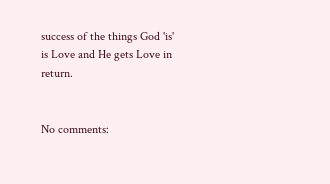success of the things God 'is' is Love and He gets Love in return.


No comments: